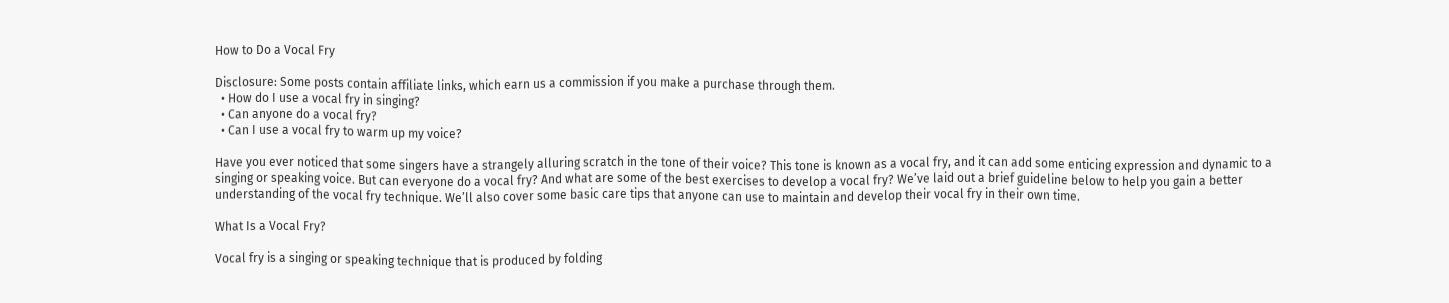How to Do a Vocal Fry

Disclosure: Some posts contain affiliate links, which earn us a commission if you make a purchase through them.
  • How do I use a vocal fry in singing?
  • Can anyone do a vocal fry?
  • Can I use a vocal fry to warm up my voice?

Have you ever noticed that some singers have a strangely alluring scratch in the tone of their voice? This tone is known as a vocal fry, and it can add some enticing expression and dynamic to a singing or speaking voice. But can everyone do a vocal fry? And what are some of the best exercises to develop a vocal fry? We’ve laid out a brief guideline below to help you gain a better understanding of the vocal fry technique. We’ll also cover some basic care tips that anyone can use to maintain and develop their vocal fry in their own time.

What Is a Vocal Fry?

Vocal fry is a singing or speaking technique that is produced by folding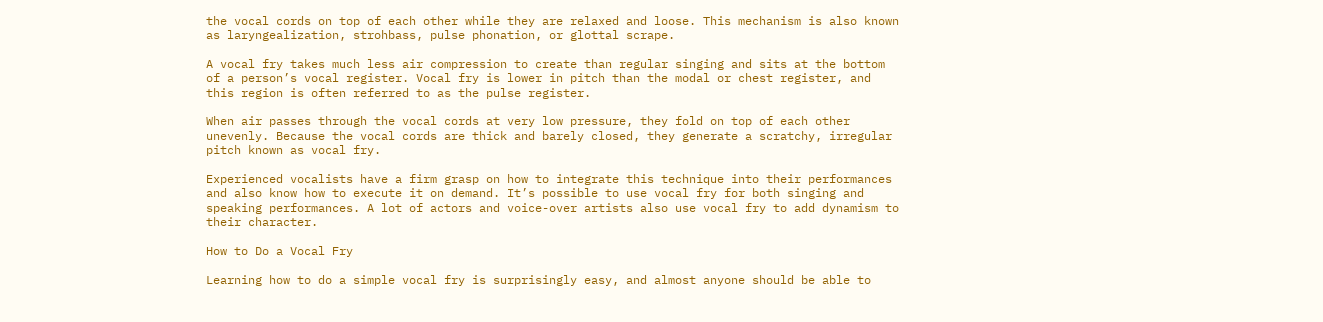the vocal cords on top of each other while they are relaxed and loose. This mechanism is also known as laryngealization, strohbass, pulse phonation, or glottal scrape.

A vocal fry takes much less air compression to create than regular singing and sits at the bottom of a person’s vocal register. Vocal fry is lower in pitch than the modal or chest register, and this region is often referred to as the pulse register.

When air passes through the vocal cords at very low pressure, they fold on top of each other unevenly. Because the vocal cords are thick and barely closed, they generate a scratchy, irregular pitch known as vocal fry.

Experienced vocalists have a firm grasp on how to integrate this technique into their performances and also know how to execute it on demand. It’s possible to use vocal fry for both singing and speaking performances. A lot of actors and voice-over artists also use vocal fry to add dynamism to their character.

How to Do a Vocal Fry

Learning how to do a simple vocal fry is surprisingly easy, and almost anyone should be able to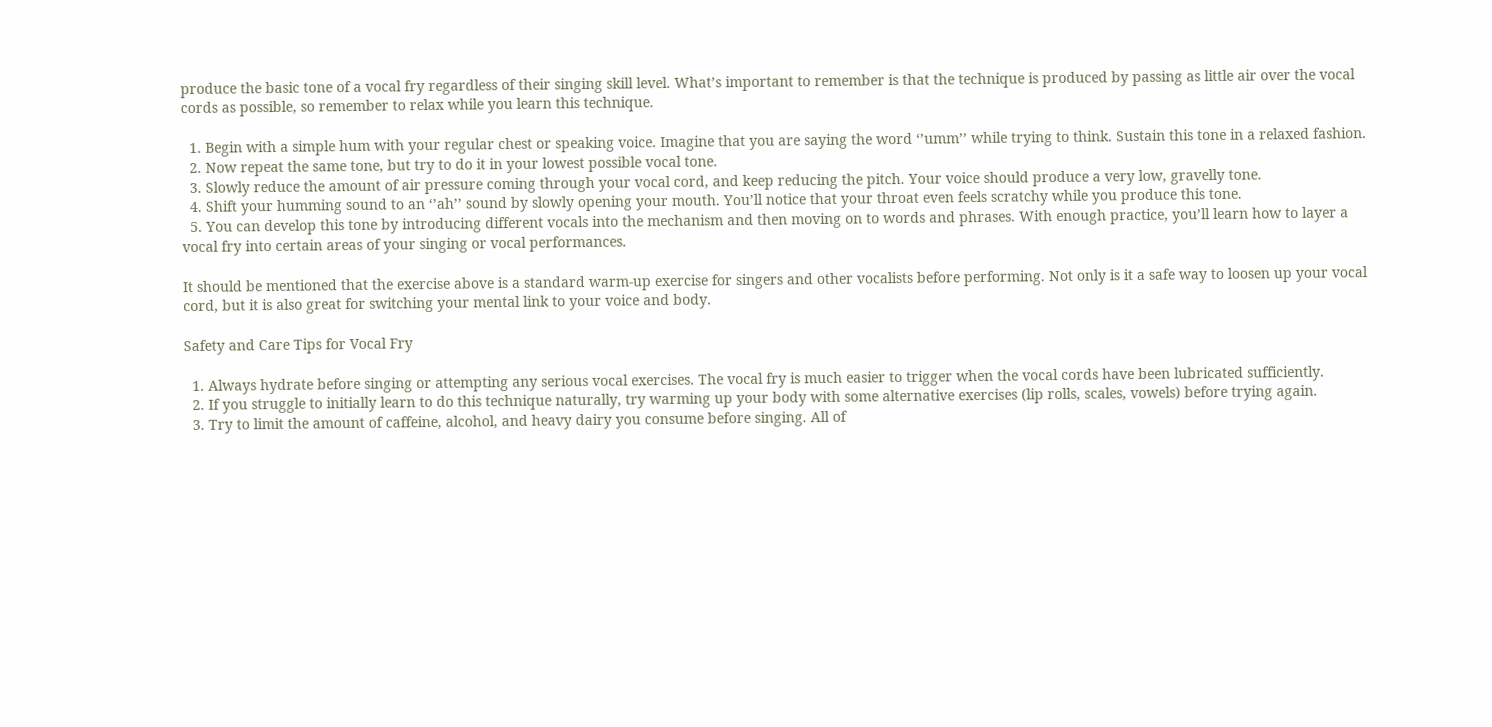produce the basic tone of a vocal fry regardless of their singing skill level. What’s important to remember is that the technique is produced by passing as little air over the vocal cords as possible, so remember to relax while you learn this technique.

  1. Begin with a simple hum with your regular chest or speaking voice. Imagine that you are saying the word ‘’umm’’ while trying to think. Sustain this tone in a relaxed fashion.
  2. Now repeat the same tone, but try to do it in your lowest possible vocal tone.
  3. Slowly reduce the amount of air pressure coming through your vocal cord, and keep reducing the pitch. Your voice should produce a very low, gravelly tone.
  4. Shift your humming sound to an ‘’ah’’ sound by slowly opening your mouth. You’ll notice that your throat even feels scratchy while you produce this tone.
  5. You can develop this tone by introducing different vocals into the mechanism and then moving on to words and phrases. With enough practice, you’ll learn how to layer a vocal fry into certain areas of your singing or vocal performances.

It should be mentioned that the exercise above is a standard warm-up exercise for singers and other vocalists before performing. Not only is it a safe way to loosen up your vocal cord, but it is also great for switching your mental link to your voice and body.

Safety and Care Tips for Vocal Fry

  1. Always hydrate before singing or attempting any serious vocal exercises. The vocal fry is much easier to trigger when the vocal cords have been lubricated sufficiently.
  2. If you struggle to initially learn to do this technique naturally, try warming up your body with some alternative exercises (lip rolls, scales, vowels) before trying again.
  3. Try to limit the amount of caffeine, alcohol, and heavy dairy you consume before singing. All of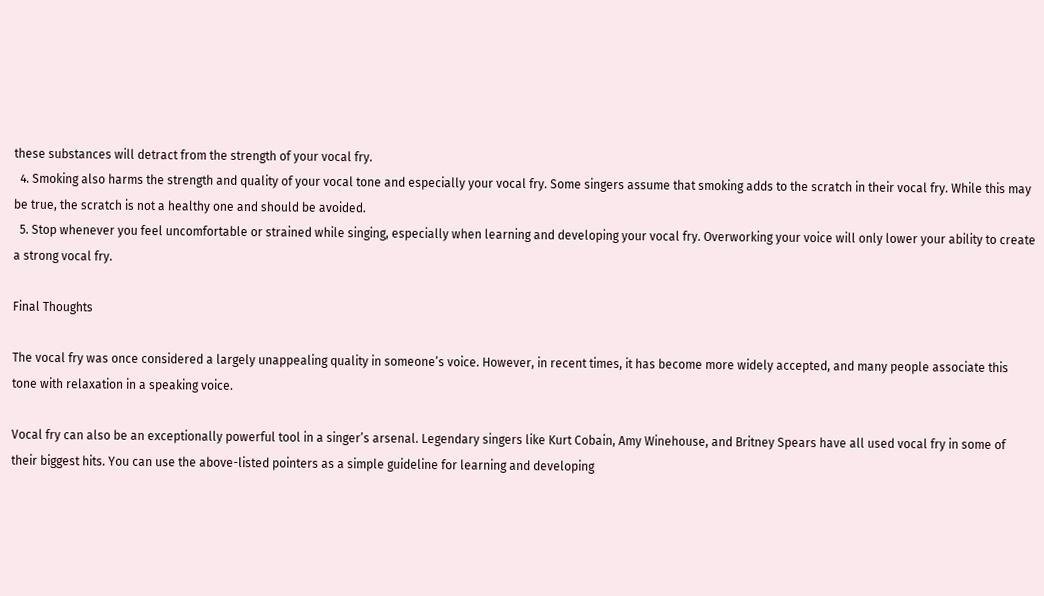these substances will detract from the strength of your vocal fry.
  4. Smoking also harms the strength and quality of your vocal tone and especially your vocal fry. Some singers assume that smoking adds to the scratch in their vocal fry. While this may be true, the scratch is not a healthy one and should be avoided.
  5. Stop whenever you feel uncomfortable or strained while singing, especially when learning and developing your vocal fry. Overworking your voice will only lower your ability to create a strong vocal fry.

Final Thoughts

The vocal fry was once considered a largely unappealing quality in someone’s voice. However, in recent times, it has become more widely accepted, and many people associate this tone with relaxation in a speaking voice.

Vocal fry can also be an exceptionally powerful tool in a singer’s arsenal. Legendary singers like Kurt Cobain, Amy Winehouse, and Britney Spears have all used vocal fry in some of their biggest hits. You can use the above-listed pointers as a simple guideline for learning and developing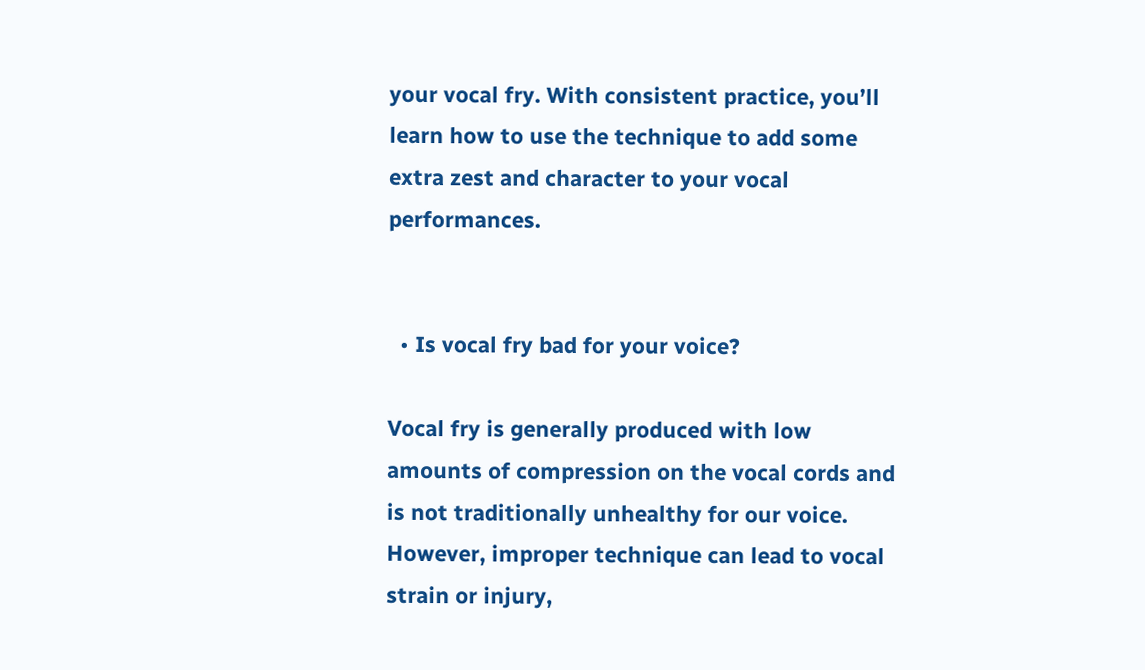your vocal fry. With consistent practice, you’ll learn how to use the technique to add some extra zest and character to your vocal performances.


  • Is vocal fry bad for your voice?

Vocal fry is generally produced with low amounts of compression on the vocal cords and is not traditionally unhealthy for our voice. However, improper technique can lead to vocal strain or injury,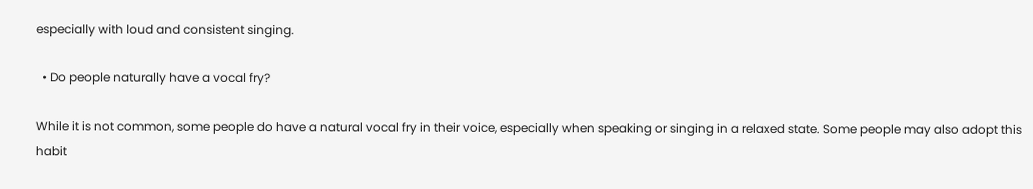especially with loud and consistent singing.

  • Do people naturally have a vocal fry?

While it is not common, some people do have a natural vocal fry in their voice, especially when speaking or singing in a relaxed state. Some people may also adopt this habit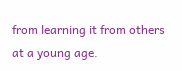from learning it from others at a young age.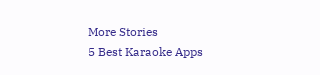More Stories
5 Best Karaoke Apps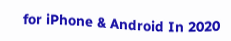for iPhone & Android In 2020